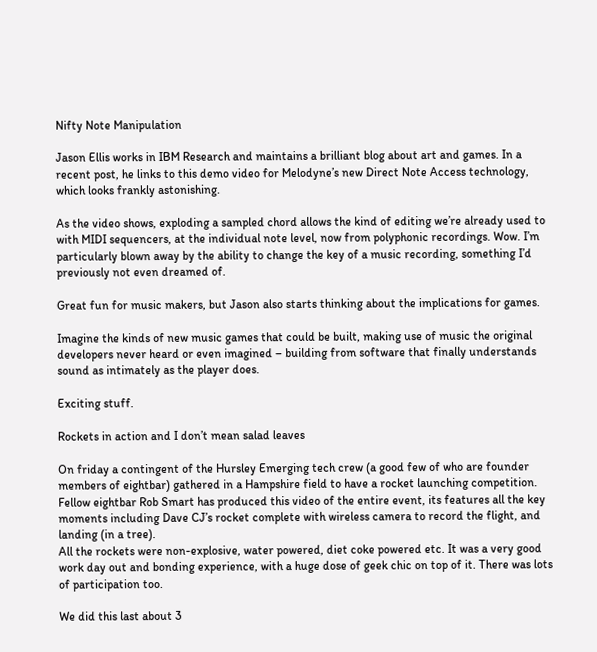Nifty Note Manipulation

Jason Ellis works in IBM Research and maintains a brilliant blog about art and games. In a recent post, he links to this demo video for Melodyne’s new Direct Note Access technology, which looks frankly astonishing.

As the video shows, exploding a sampled chord allows the kind of editing we’re already used to with MIDI sequencers, at the individual note level, now from polyphonic recordings. Wow. I’m particularly blown away by the ability to change the key of a music recording, something I’d previously not even dreamed of.

Great fun for music makers, but Jason also starts thinking about the implications for games.

Imagine the kinds of new music games that could be built, making use of music the original developers never heard or even imagined – building from software that finally understands sound as intimately as the player does.

Exciting stuff.

Rockets in action and I don’t mean salad leaves

On friday a contingent of the Hursley Emerging tech crew (a good few of who are founder members of eightbar) gathered in a Hampshire field to have a rocket launching competition. Fellow eightbar Rob Smart has produced this video of the entire event, its features all the key moments including Dave CJ’s rocket complete with wireless camera to record the flight, and landing (in a tree).
All the rockets were non-explosive, water powered, diet coke powered etc. It was a very good work day out and bonding experience, with a huge dose of geek chic on top of it. There was lots of participation too.

We did this last about 3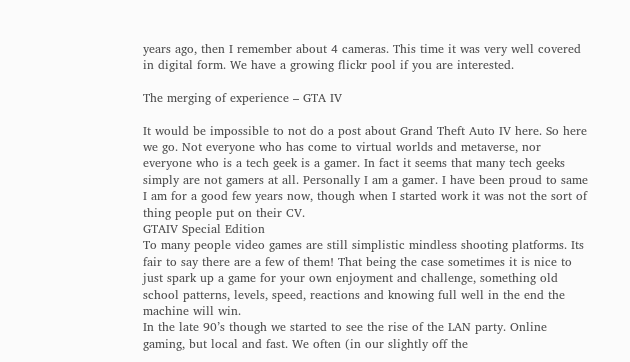years ago, then I remember about 4 cameras. This time it was very well covered in digital form. We have a growing flickr pool if you are interested.

The merging of experience – GTA IV

It would be impossible to not do a post about Grand Theft Auto IV here. So here we go. Not everyone who has come to virtual worlds and metaverse, nor everyone who is a tech geek is a gamer. In fact it seems that many tech geeks simply are not gamers at all. Personally I am a gamer. I have been proud to same I am for a good few years now, though when I started work it was not the sort of thing people put on their CV.
GTAIV Special Edition
To many people video games are still simplistic mindless shooting platforms. Its fair to say there are a few of them! That being the case sometimes it is nice to just spark up a game for your own enjoyment and challenge, something old school patterns, levels, speed, reactions and knowing full well in the end the machine will win.
In the late 90’s though we started to see the rise of the LAN party. Online gaming, but local and fast. We often (in our slightly off the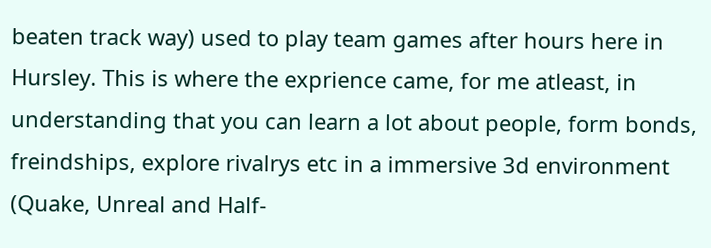beaten track way) used to play team games after hours here in Hursley. This is where the exprience came, for me atleast, in understanding that you can learn a lot about people, form bonds, freindships, explore rivalrys etc in a immersive 3d environment (Quake, Unreal and Half-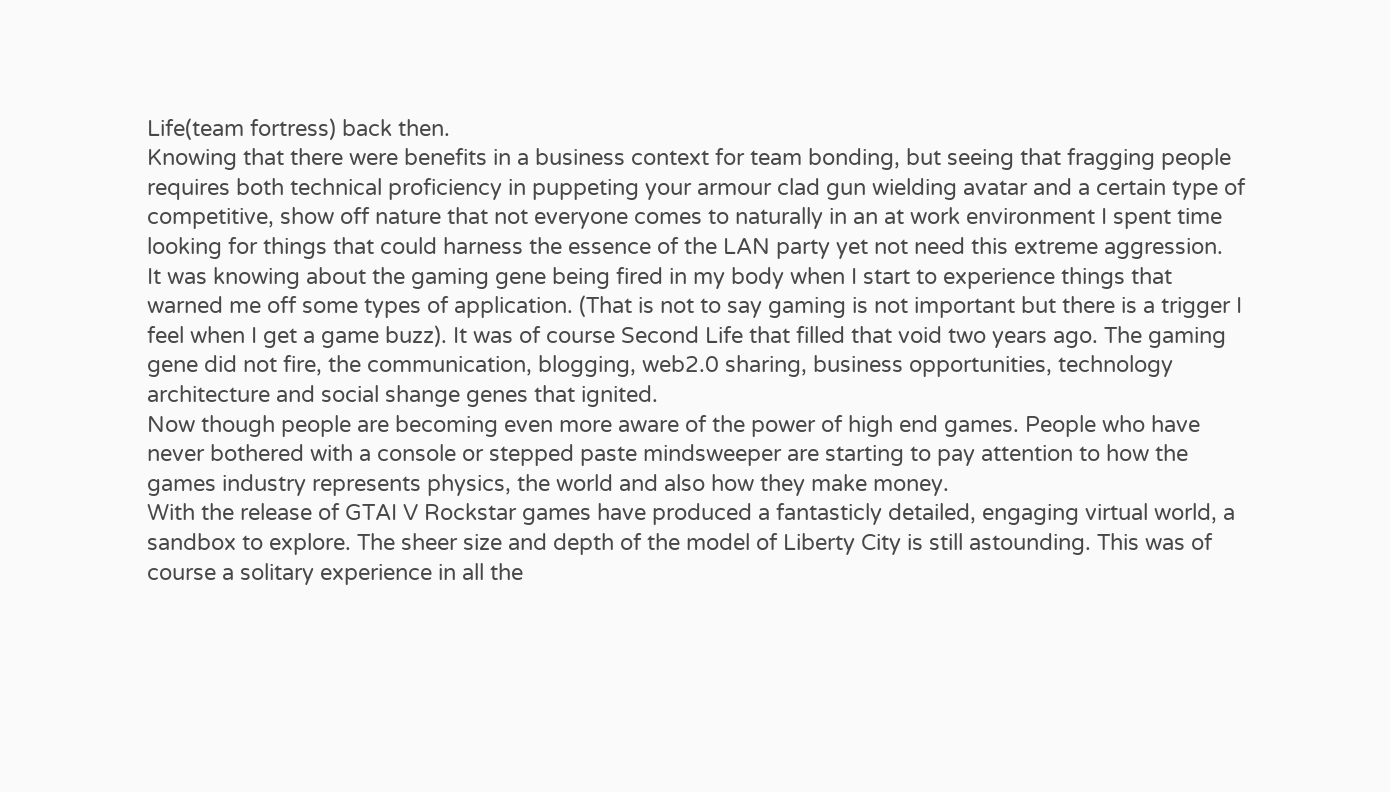Life(team fortress) back then.
Knowing that there were benefits in a business context for team bonding, but seeing that fragging people requires both technical proficiency in puppeting your armour clad gun wielding avatar and a certain type of competitive, show off nature that not everyone comes to naturally in an at work environment I spent time looking for things that could harness the essence of the LAN party yet not need this extreme aggression.
It was knowing about the gaming gene being fired in my body when I start to experience things that warned me off some types of application. (That is not to say gaming is not important but there is a trigger I feel when I get a game buzz). It was of course Second Life that filled that void two years ago. The gaming gene did not fire, the communication, blogging, web2.0 sharing, business opportunities, technology architecture and social shange genes that ignited.
Now though people are becoming even more aware of the power of high end games. People who have never bothered with a console or stepped paste mindsweeper are starting to pay attention to how the games industry represents physics, the world and also how they make money.
With the release of GTAI V Rockstar games have produced a fantasticly detailed, engaging virtual world, a sandbox to explore. The sheer size and depth of the model of Liberty City is still astounding. This was of course a solitary experience in all the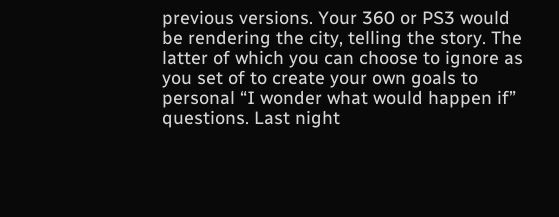previous versions. Your 360 or PS3 would be rendering the city, telling the story. The latter of which you can choose to ignore as you set of to create your own goals to personal “I wonder what would happen if” questions. Last night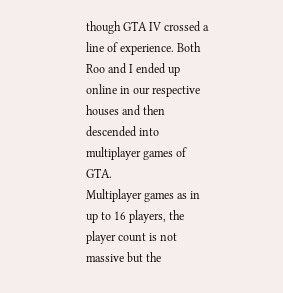though GTA IV crossed a line of experience. Both Roo and I ended up online in our respective houses and then descended into multiplayer games of GTA.
Multiplayer games as in up to 16 players, the player count is not massive but the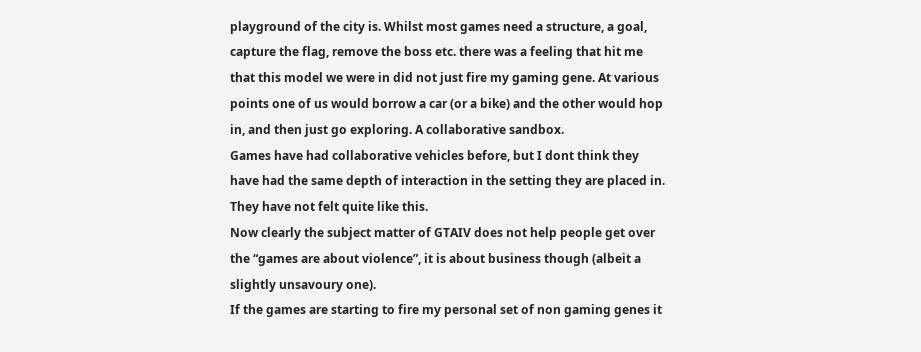playground of the city is. Whilst most games need a structure, a goal, capture the flag, remove the boss etc. there was a feeling that hit me that this model we were in did not just fire my gaming gene. At various points one of us would borrow a car (or a bike) and the other would hop in, and then just go exploring. A collaborative sandbox.
Games have had collaborative vehicles before, but I dont think they have had the same depth of interaction in the setting they are placed in. They have not felt quite like this.
Now clearly the subject matter of GTAIV does not help people get over the “games are about violence”, it is about business though (albeit a slightly unsavoury one).
If the games are starting to fire my personal set of non gaming genes it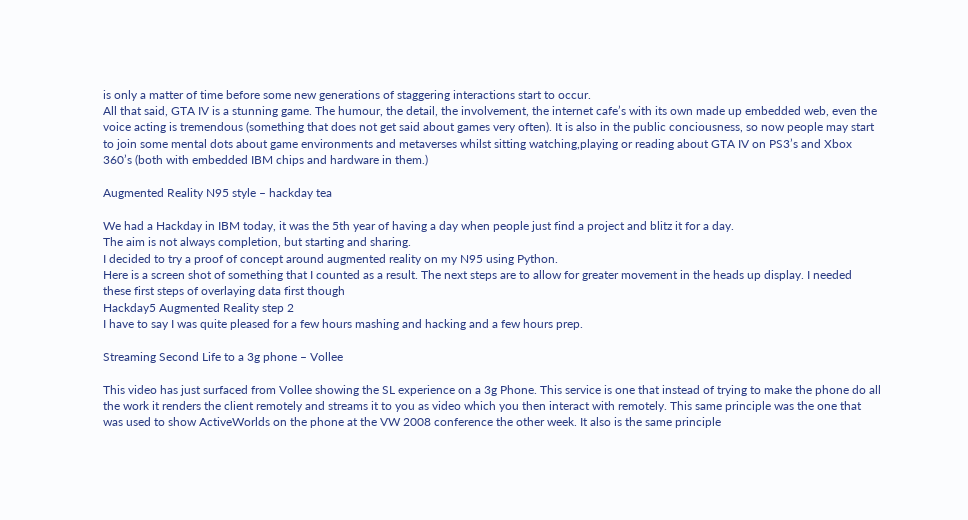is only a matter of time before some new generations of staggering interactions start to occur.
All that said, GTA IV is a stunning game. The humour, the detail, the involvement, the internet cafe’s with its own made up embedded web, even the voice acting is tremendous (something that does not get said about games very often). It is also in the public conciousness, so now people may start to join some mental dots about game environments and metaverses whilst sitting watching,playing or reading about GTA IV on PS3’s and Xbox 360’s (both with embedded IBM chips and hardware in them.)

Augmented Reality N95 style – hackday tea

We had a Hackday in IBM today, it was the 5th year of having a day when people just find a project and blitz it for a day.
The aim is not always completion, but starting and sharing.
I decided to try a proof of concept around augmented reality on my N95 using Python.
Here is a screen shot of something that I counted as a result. The next steps are to allow for greater movement in the heads up display. I needed these first steps of overlaying data first though
Hackday5 Augmented Reality step 2
I have to say I was quite pleased for a few hours mashing and hacking and a few hours prep.

Streaming Second Life to a 3g phone – Vollee

This video has just surfaced from Vollee showing the SL experience on a 3g Phone. This service is one that instead of trying to make the phone do all the work it renders the client remotely and streams it to you as video which you then interact with remotely. This same principle was the one that was used to show ActiveWorlds on the phone at the VW 2008 conference the other week. It also is the same principle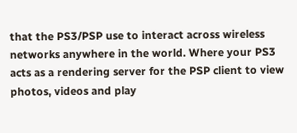that the PS3/PSP use to interact across wireless networks anywhere in the world. Where your PS3 acts as a rendering server for the PSP client to view photos, videos and play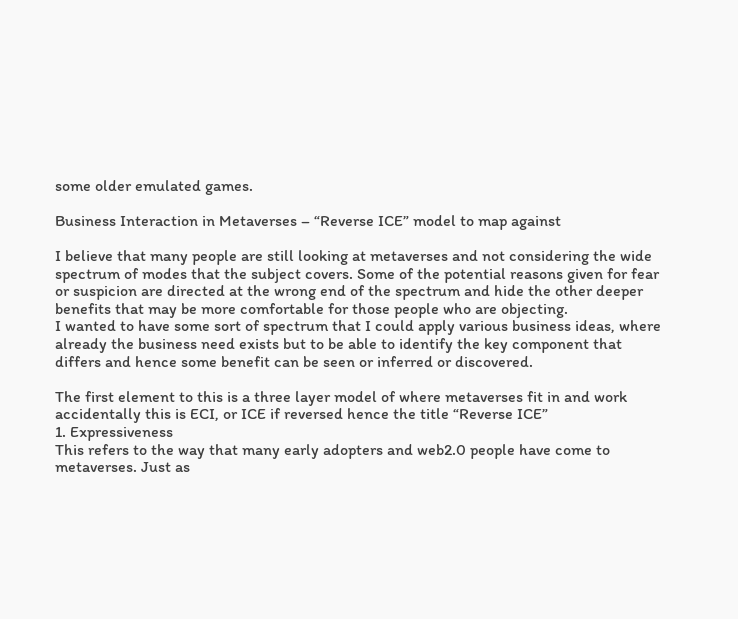some older emulated games.

Business Interaction in Metaverses – “Reverse ICE” model to map against

I believe that many people are still looking at metaverses and not considering the wide spectrum of modes that the subject covers. Some of the potential reasons given for fear or suspicion are directed at the wrong end of the spectrum and hide the other deeper benefits that may be more comfortable for those people who are objecting.
I wanted to have some sort of spectrum that I could apply various business ideas, where already the business need exists but to be able to identify the key component that differs and hence some benefit can be seen or inferred or discovered.

The first element to this is a three layer model of where metaverses fit in and work
accidentally this is ECI, or ICE if reversed hence the title “Reverse ICE”
1. Expressiveness
This refers to the way that many early adopters and web2.0 people have come to metaverses. Just as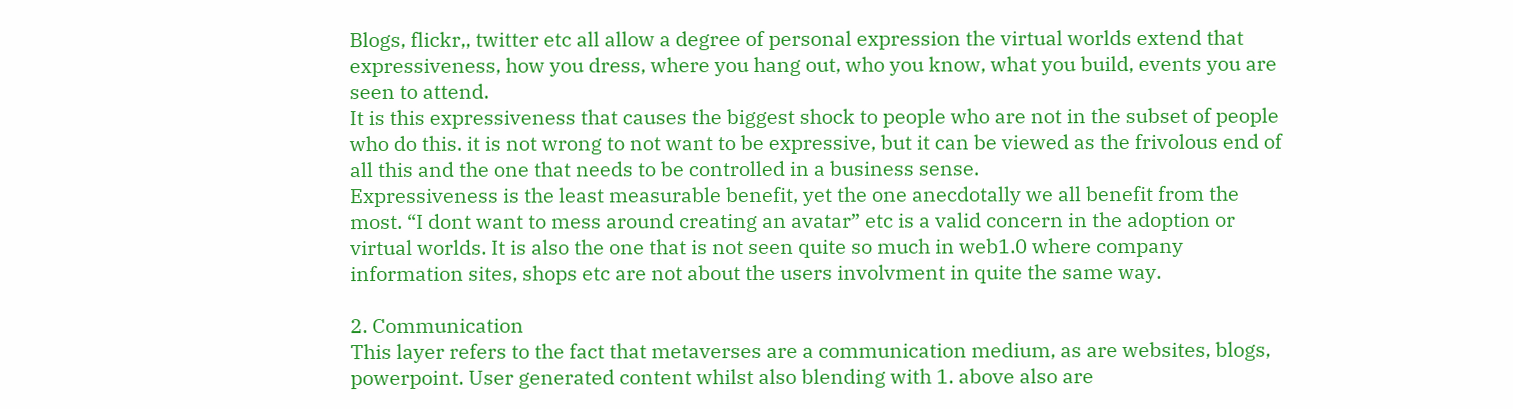Blogs, flickr,, twitter etc all allow a degree of personal expression the virtual worlds extend that expressiveness, how you dress, where you hang out, who you know, what you build, events you are seen to attend.
It is this expressiveness that causes the biggest shock to people who are not in the subset of people who do this. it is not wrong to not want to be expressive, but it can be viewed as the frivolous end of all this and the one that needs to be controlled in a business sense.
Expressiveness is the least measurable benefit, yet the one anecdotally we all benefit from the most. “I dont want to mess around creating an avatar” etc is a valid concern in the adoption or virtual worlds. It is also the one that is not seen quite so much in web1.0 where company information sites, shops etc are not about the users involvment in quite the same way.

2. Communication
This layer refers to the fact that metaverses are a communication medium, as are websites, blogs, powerpoint. User generated content whilst also blending with 1. above also are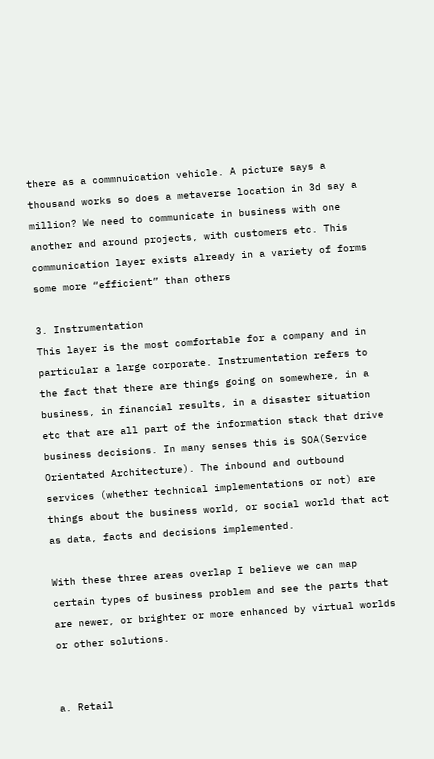there as a commnuication vehicle. A picture says a thousand works so does a metaverse location in 3d say a million? We need to communicate in business with one another and around projects, with customers etc. This communication layer exists already in a variety of forms some more “efficient” than others

3. Instrumentation
This layer is the most comfortable for a company and in particular a large corporate. Instrumentation refers to the fact that there are things going on somewhere, in a business, in financial results, in a disaster situation etc that are all part of the information stack that drive business decisions. In many senses this is SOA(Service Orientated Architecture). The inbound and outbound services (whether technical implementations or not) are things about the business world, or social world that act as data, facts and decisions implemented.

With these three areas overlap I believe we can map certain types of business problem and see the parts that are newer, or brighter or more enhanced by virtual worlds or other solutions.


a. Retail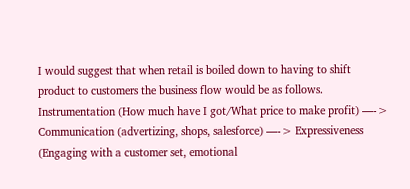I would suggest that when retail is boiled down to having to shift product to customers the business flow would be as follows.
Instrumentation (How much have I got/What price to make profit) —-> Communication (advertizing, shops, salesforce) —-> Expressiveness (Engaging with a customer set, emotional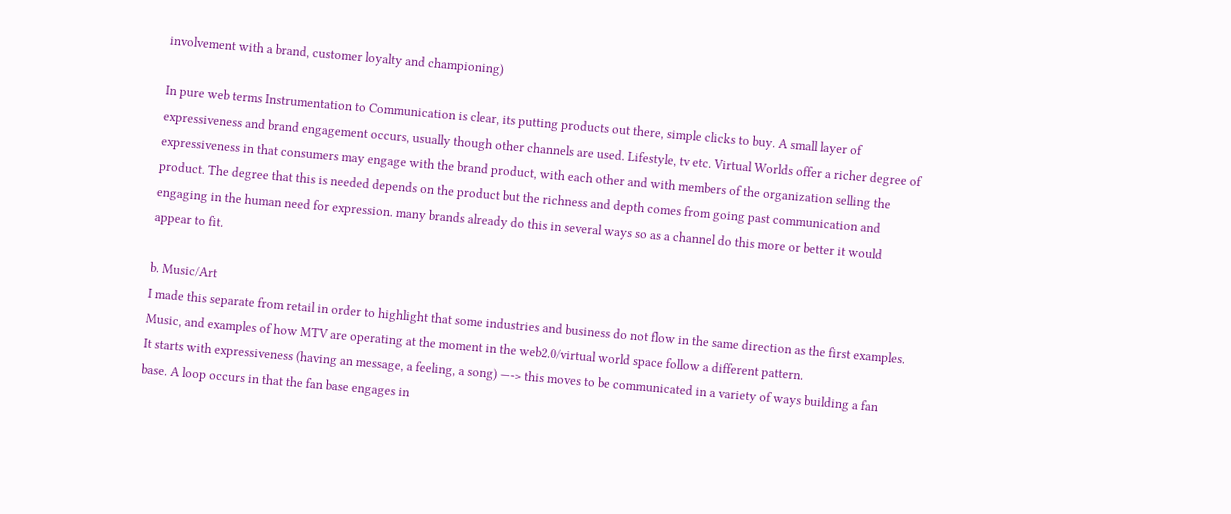involvement with a brand, customer loyalty and championing)

In pure web terms Instrumentation to Communication is clear, its putting products out there, simple clicks to buy. A small layer of expressiveness and brand engagement occurs, usually though other channels are used. Lifestyle, tv etc. Virtual Worlds offer a richer degree of expressiveness in that consumers may engage with the brand product, with each other and with members of the organization selling the product. The degree that this is needed depends on the product but the richness and depth comes from going past communication and engaging in the human need for expression. many brands already do this in several ways so as a channel do this more or better it would appear to fit.

b. Music/Art
I made this separate from retail in order to highlight that some industries and business do not flow in the same direction as the first examples.
Music, and examples of how MTV are operating at the moment in the web2.0/virtual world space follow a different pattern.
It starts with expressiveness (having an message, a feeling, a song) —-> this moves to be communicated in a variety of ways building a fan base. A loop occurs in that the fan base engages in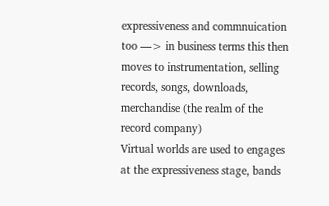expressiveness and commnuication too —> in business terms this then moves to instrumentation, selling records, songs, downloads, merchandise (the realm of the record company)
Virtual worlds are used to engages at the expressiveness stage, bands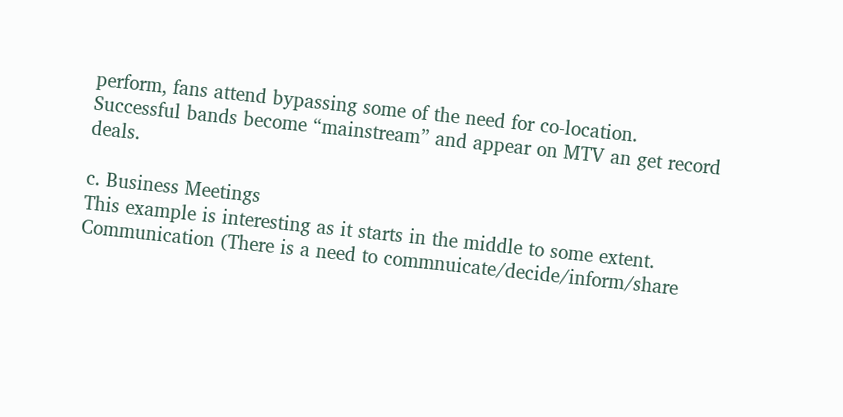perform, fans attend bypassing some of the need for co-location. Successful bands become “mainstream” and appear on MTV an get record deals.

c. Business Meetings
This example is interesting as it starts in the middle to some extent.
Communication (There is a need to commnuicate/decide/inform/share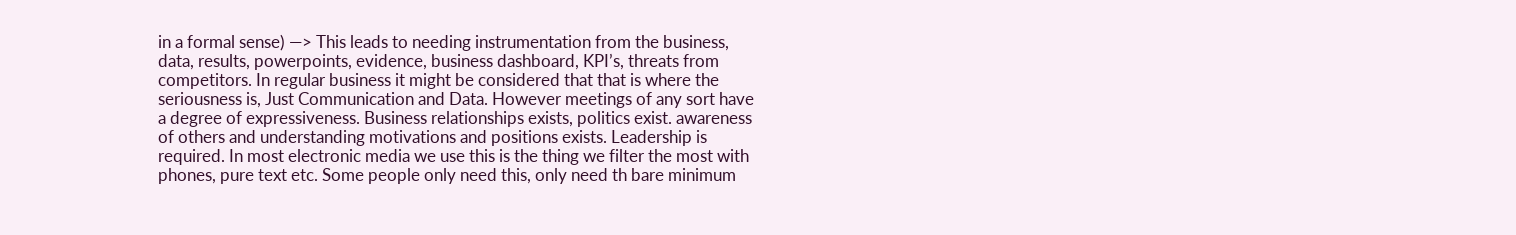in a formal sense) —> This leads to needing instrumentation from the business, data, results, powerpoints, evidence, business dashboard, KPI’s, threats from competitors. In regular business it might be considered that that is where the seriousness is, Just Communication and Data. However meetings of any sort have a degree of expressiveness. Business relationships exists, politics exist. awareness of others and understanding motivations and positions exists. Leadership is required. In most electronic media we use this is the thing we filter the most with phones, pure text etc. Some people only need this, only need th bare minimum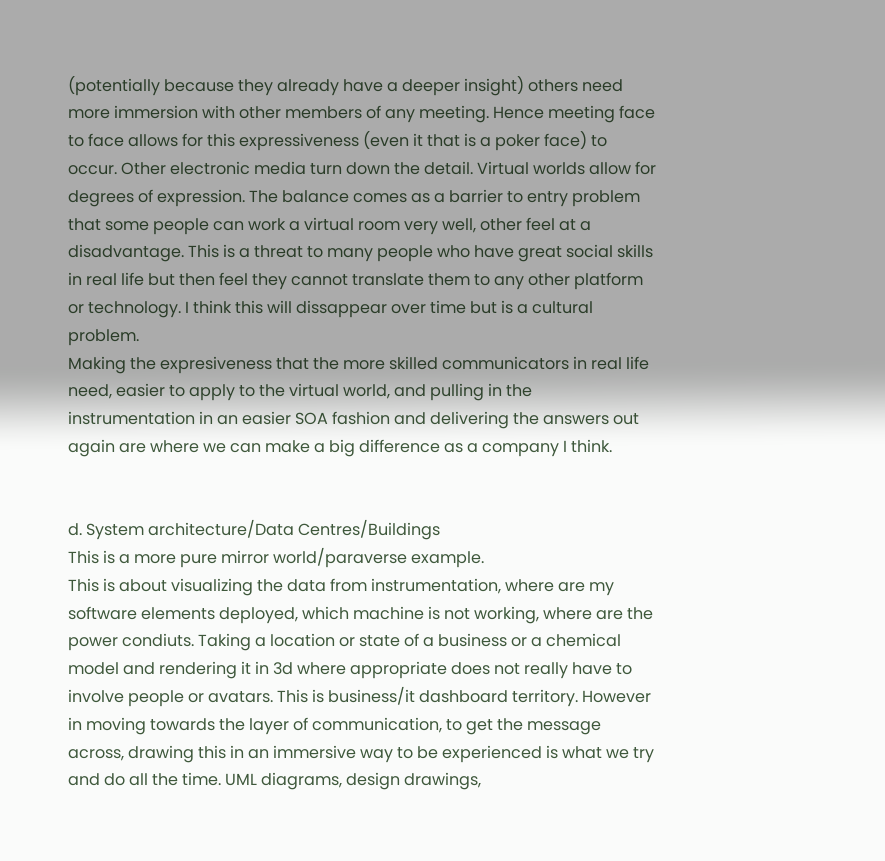(potentially because they already have a deeper insight) others need more immersion with other members of any meeting. Hence meeting face to face allows for this expressiveness (even it that is a poker face) to occur. Other electronic media turn down the detail. Virtual worlds allow for degrees of expression. The balance comes as a barrier to entry problem that some people can work a virtual room very well, other feel at a disadvantage. This is a threat to many people who have great social skills in real life but then feel they cannot translate them to any other platform or technology. I think this will dissappear over time but is a cultural problem.
Making the expresiveness that the more skilled communicators in real life need, easier to apply to the virtual world, and pulling in the instrumentation in an easier SOA fashion and delivering the answers out again are where we can make a big difference as a company I think.


d. System architecture/Data Centres/Buildings
This is a more pure mirror world/paraverse example.
This is about visualizing the data from instrumentation, where are my software elements deployed, which machine is not working, where are the power condiuts. Taking a location or state of a business or a chemical model and rendering it in 3d where appropriate does not really have to involve people or avatars. This is business/it dashboard territory. However in moving towards the layer of communication, to get the message across, drawing this in an immersive way to be experienced is what we try and do all the time. UML diagrams, design drawings,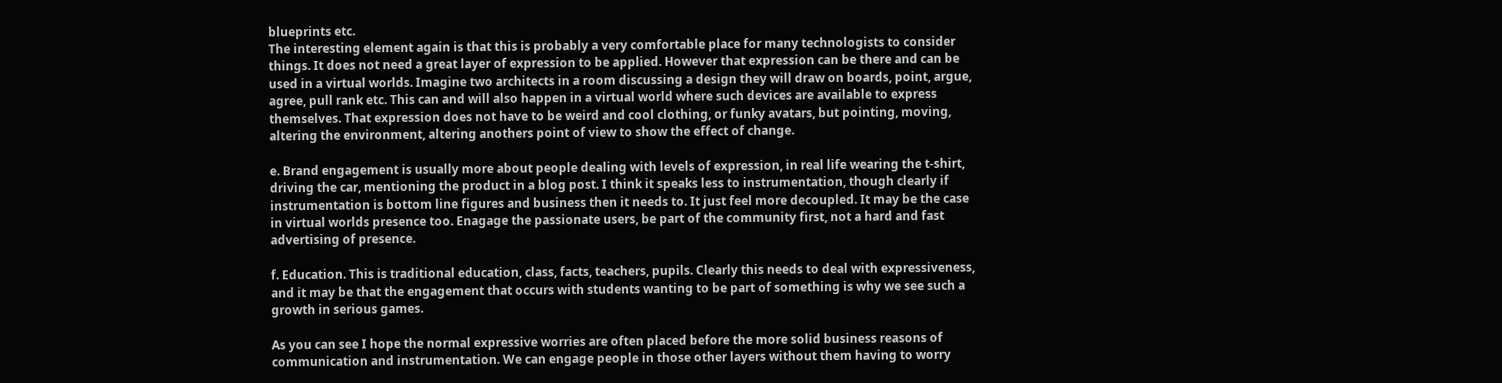blueprints etc.
The interesting element again is that this is probably a very comfortable place for many technologists to consider things. It does not need a great layer of expression to be applied. However that expression can be there and can be used in a virtual worlds. Imagine two architects in a room discussing a design they will draw on boards, point, argue, agree, pull rank etc. This can and will also happen in a virtual world where such devices are available to express themselves. That expression does not have to be weird and cool clothing, or funky avatars, but pointing, moving, altering the environment, altering anothers point of view to show the effect of change.

e. Brand engagement is usually more about people dealing with levels of expression, in real life wearing the t-shirt, driving the car, mentioning the product in a blog post. I think it speaks less to instrumentation, though clearly if instrumentation is bottom line figures and business then it needs to. It just feel more decoupled. It may be the case in virtual worlds presence too. Enagage the passionate users, be part of the community first, not a hard and fast advertising of presence.

f. Education. This is traditional education, class, facts, teachers, pupils. Clearly this needs to deal with expressiveness, and it may be that the engagement that occurs with students wanting to be part of something is why we see such a growth in serious games.

As you can see I hope the normal expressive worries are often placed before the more solid business reasons of communication and instrumentation. We can engage people in those other layers without them having to worry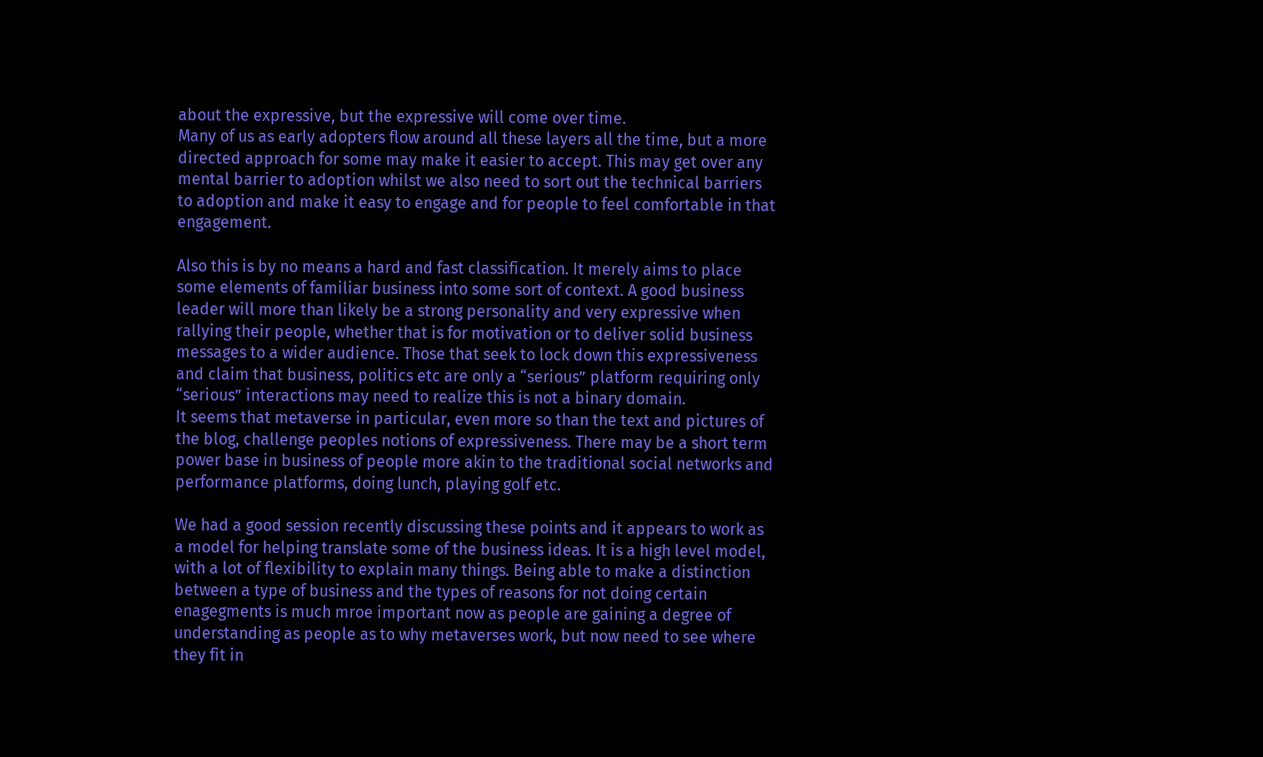about the expressive, but the expressive will come over time.
Many of us as early adopters flow around all these layers all the time, but a more directed approach for some may make it easier to accept. This may get over any mental barrier to adoption whilst we also need to sort out the technical barriers to adoption and make it easy to engage and for people to feel comfortable in that engagement.

Also this is by no means a hard and fast classification. It merely aims to place some elements of familiar business into some sort of context. A good business leader will more than likely be a strong personality and very expressive when rallying their people, whether that is for motivation or to deliver solid business messages to a wider audience. Those that seek to lock down this expressiveness and claim that business, politics etc are only a “serious” platform requiring only “serious” interactions may need to realize this is not a binary domain.
It seems that metaverse in particular, even more so than the text and pictures of the blog, challenge peoples notions of expressiveness. There may be a short term power base in business of people more akin to the traditional social networks and performance platforms, doing lunch, playing golf etc.

We had a good session recently discussing these points and it appears to work as a model for helping translate some of the business ideas. It is a high level model, with a lot of flexibility to explain many things. Being able to make a distinction between a type of business and the types of reasons for not doing certain enagegments is much mroe important now as people are gaining a degree of understanding as people as to why metaverses work, but now need to see where they fit in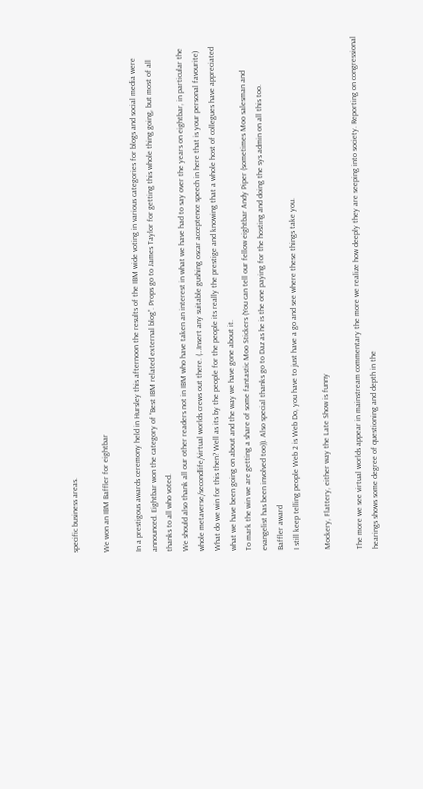specific business areas.

We won an IBM Baffler for eightbar

In a prestigous awards ceremony held in Hursley this afternoon the results of the IBM wide voting in various categories for blogs and social media were announced. Eightbar won the category of “Best IBM related external blog”. Props go to James Taylor for getting this whole thing going, but most of all thanks to all who voted.
We should also thank all our other readers not in IBM who have taken an interest in what we have had to say over the years on eightbar, in particular the whole metaverse/secondlife/virtual worlds crews out there. (…Insert any suitable gushing oscar acceptence speech in here that is your personal favourite)
What do we win for this then? Well as its by the people for the people its really the prestige and knowing that a whole host of collegues have appreciated what we have been going on about and the way we have gone about it.
To mark the win we are getting a share of some fantastic Moo Stickers (You can tell our fellow eightbar Andy Piper (sometimes Moo salesman and evangelist has been involved too)). Also special thanks go to Daz as he is the one paying for the hosting and doing the sys admin on all this too.
Baffler award
I still keep telling people Web 2 is Web Do, you have to just have a go and see where these things take you.

Mockery, Flattery, either way the Late Show is funny

The more we see virtual worlds appear in mainstream commentary the more we realize how deeply they are seeping into society. Reporting on congressional hearings shows some degree of questioning and depth in the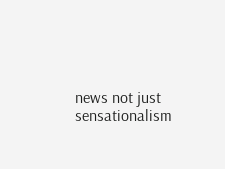news not just sensationalism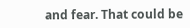and fear. That could be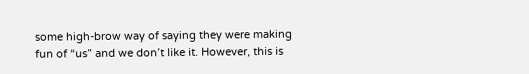some high-brow way of saying they were making fun of “us” and we don’t like it. However, this is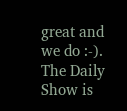great and we do :-).
The Daily Show is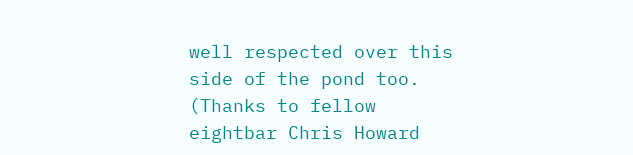well respected over this side of the pond too. (Thanks to fellow eightbar Chris Howard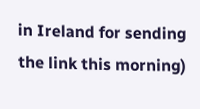in Ireland for sending the link this morning)